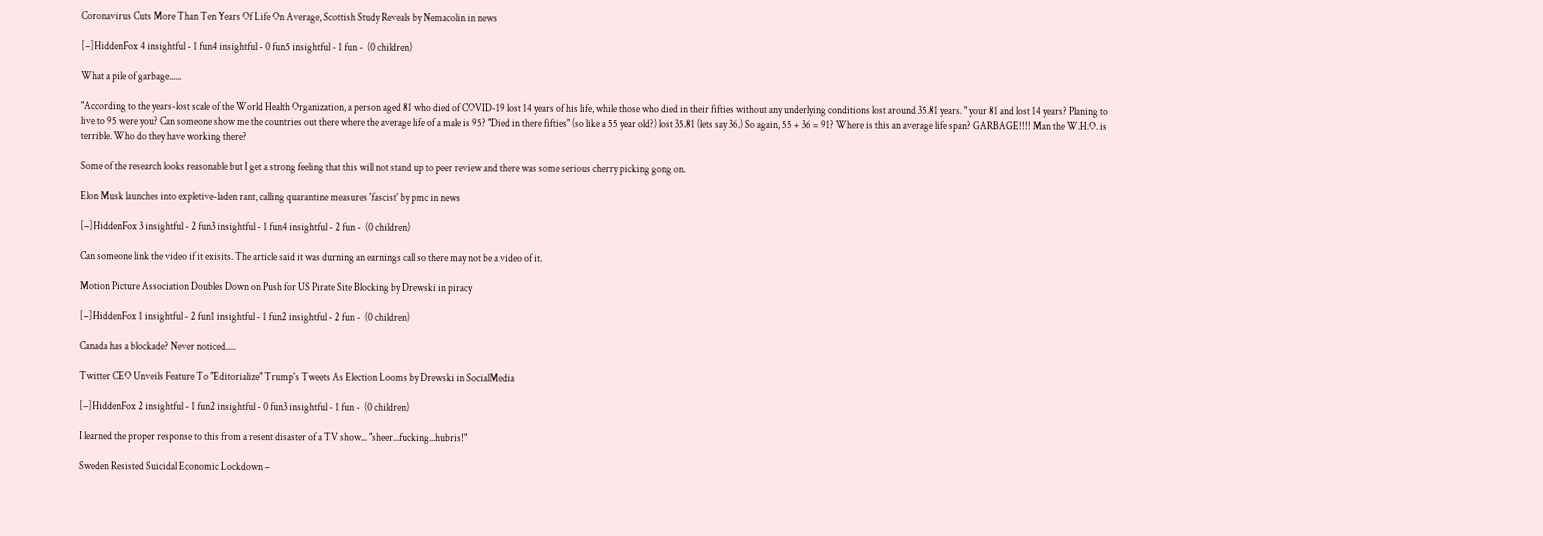Coronavirus Cuts More Than Ten Years Of Life On Average, Scottish Study Reveals by Nemacolin in news

[–]HiddenFox 4 insightful - 1 fun4 insightful - 0 fun5 insightful - 1 fun -  (0 children)

What a pile of garbage......

"According to the years-lost scale of the World Health Organization, a person aged 81 who died of COVID-19 lost 14 years of his life, while those who died in their fifties without any underlying conditions lost around 35.81 years. " your 81 and lost 14 years? Planing to live to 95 were you? Can someone show me the countries out there where the average life of a male is 95? "Died in there fifties" (so like a 55 year old?) lost 35.81 (lets say 36.) So again, 55 + 36 = 91? Where is this an average life span? GARBAGE!!!! Man the W.H.O. is terrible. Who do they have working there?

Some of the research looks reasonable but I get a strong feeling that this will not stand up to peer review and there was some serious cherry picking gong on.

Elon Musk launches into expletive-laden rant, calling quarantine measures 'fascist' by pmc in news

[–]HiddenFox 3 insightful - 2 fun3 insightful - 1 fun4 insightful - 2 fun -  (0 children)

Can someone link the video if it exisits. The article said it was durning an earnings call so there may not be a video of it.

Motion Picture Association Doubles Down on Push for US Pirate Site Blocking by Drewski in piracy

[–]HiddenFox 1 insightful - 2 fun1 insightful - 1 fun2 insightful - 2 fun -  (0 children)

Canada has a blockade? Never noticed.....

Twitter CEO Unveils Feature To "Editorialize" Trump's Tweets As Election Looms by Drewski in SocialMedia

[–]HiddenFox 2 insightful - 1 fun2 insightful - 0 fun3 insightful - 1 fun -  (0 children)

I learned the proper response to this from a resent disaster of a TV show... "sheer...fucking...hubris!"

Sweden Resisted Suicidal Economic Lockdown –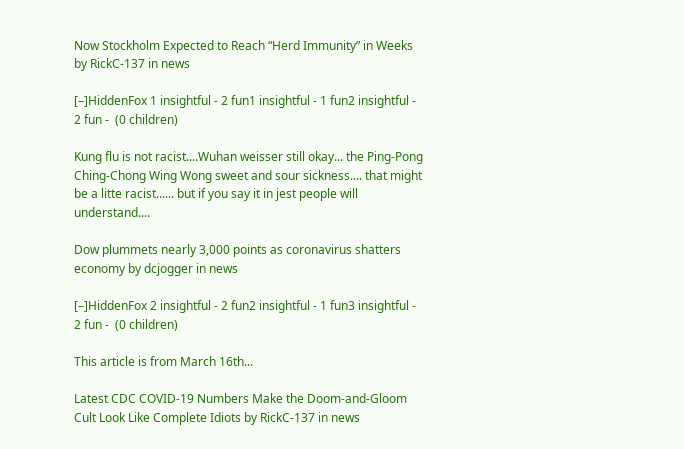Now Stockholm Expected to Reach “Herd Immunity” in Weeks by RickC-137 in news

[–]HiddenFox 1 insightful - 2 fun1 insightful - 1 fun2 insightful - 2 fun -  (0 children)

Kung flu is not racist....Wuhan weisser still okay... the Ping-Pong Ching-Chong Wing Wong sweet and sour sickness.... that might be a litte racist...... but if you say it in jest people will understand....

Dow plummets nearly 3,000 points as coronavirus shatters economy by dcjogger in news

[–]HiddenFox 2 insightful - 2 fun2 insightful - 1 fun3 insightful - 2 fun -  (0 children)

This article is from March 16th...

Latest CDC COVID-19 Numbers Make the Doom-and-Gloom Cult Look Like Complete Idiots by RickC-137 in news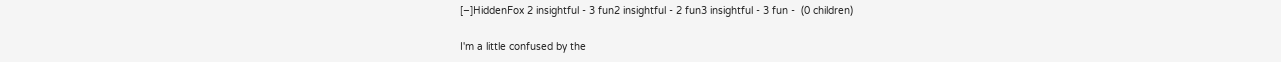[–]HiddenFox 2 insightful - 3 fun2 insightful - 2 fun3 insightful - 3 fun -  (0 children)

I'm a little confused by the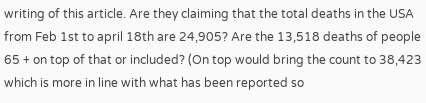writing of this article. Are they claiming that the total deaths in the USA from Feb 1st to april 18th are 24,905? Are the 13,518 deaths of people 65 + on top of that or included? (On top would bring the count to 38,423 which is more in line with what has been reported so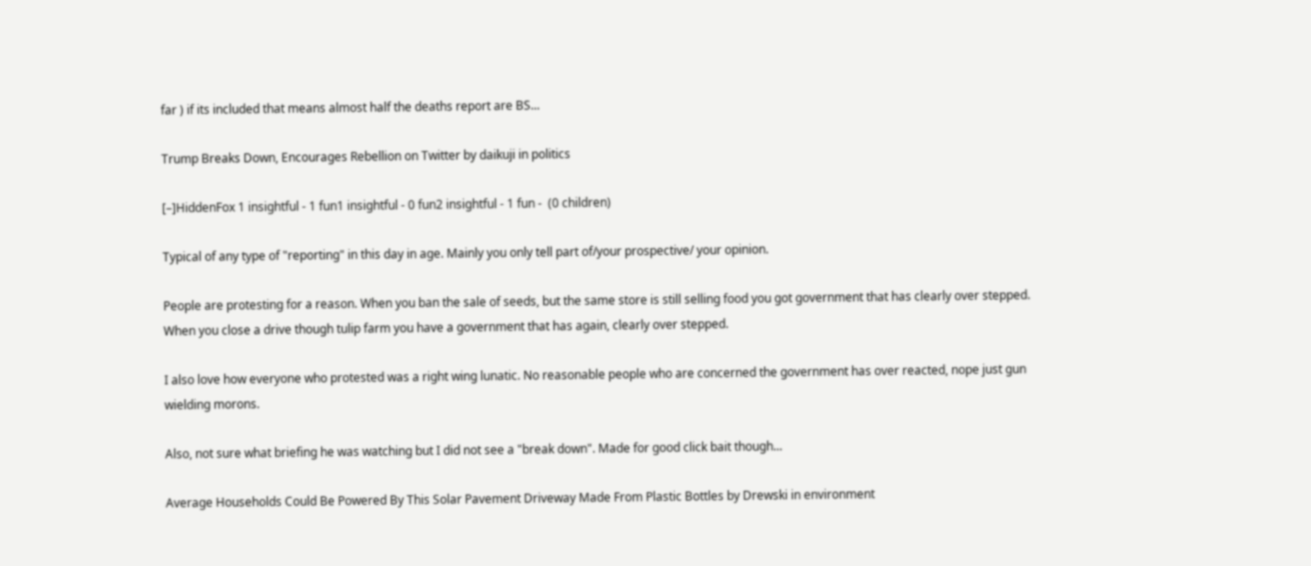far ) if its included that means almost half the deaths report are BS...

Trump Breaks Down, Encourages Rebellion on Twitter by daikuji in politics

[–]HiddenFox 1 insightful - 1 fun1 insightful - 0 fun2 insightful - 1 fun -  (0 children)

Typical of any type of "reporting" in this day in age. Mainly you only tell part of/your prospective/ your opinion.

People are protesting for a reason. When you ban the sale of seeds, but the same store is still selling food you got government that has clearly over stepped. When you close a drive though tulip farm you have a government that has again, clearly over stepped.

I also love how everyone who protested was a right wing lunatic. No reasonable people who are concerned the government has over reacted, nope just gun wielding morons.

Also, not sure what briefing he was watching but I did not see a "break down". Made for good click bait though...

Average Households Could Be Powered By This Solar Pavement Driveway Made From Plastic Bottles by Drewski in environment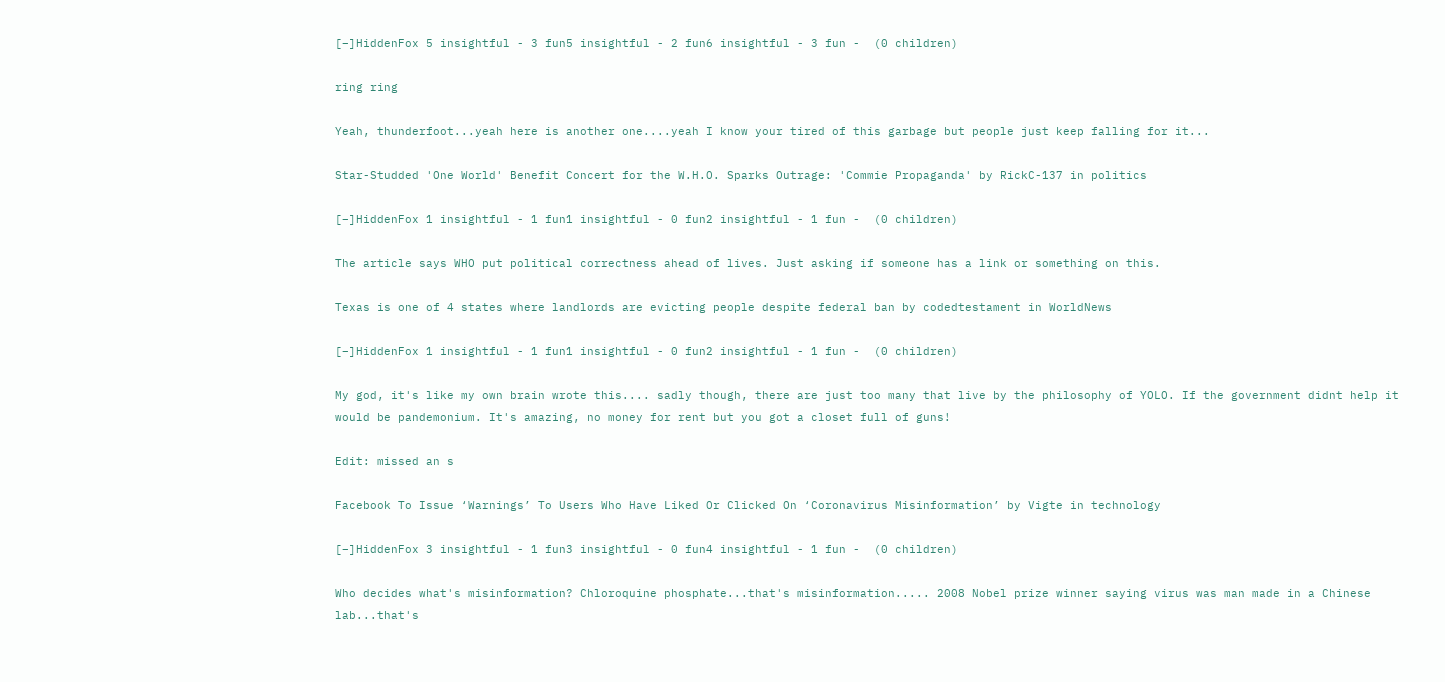[–]HiddenFox 5 insightful - 3 fun5 insightful - 2 fun6 insightful - 3 fun -  (0 children)

ring ring

Yeah, thunderfoot...yeah here is another one....yeah I know your tired of this garbage but people just keep falling for it...

Star-Studded 'One World' Benefit Concert for the W.H.O. Sparks Outrage: 'Commie Propaganda' by RickC-137 in politics

[–]HiddenFox 1 insightful - 1 fun1 insightful - 0 fun2 insightful - 1 fun -  (0 children)

The article says WHO put political correctness ahead of lives. Just asking if someone has a link or something on this.

Texas is one of 4 states where landlords are evicting people despite federal ban by codedtestament in WorldNews

[–]HiddenFox 1 insightful - 1 fun1 insightful - 0 fun2 insightful - 1 fun -  (0 children)

My god, it's like my own brain wrote this.... sadly though, there are just too many that live by the philosophy of YOLO. If the government didnt help it would be pandemonium. It's amazing, no money for rent but you got a closet full of guns!

Edit: missed an s

Facebook To Issue ‘Warnings’ To Users Who Have Liked Or Clicked On ‘Coronavirus Misinformation’ by Vigte in technology

[–]HiddenFox 3 insightful - 1 fun3 insightful - 0 fun4 insightful - 1 fun -  (0 children)

Who decides what's misinformation? Chloroquine phosphate...that's misinformation..... 2008 Nobel prize winner saying virus was man made in a Chinese lab...that's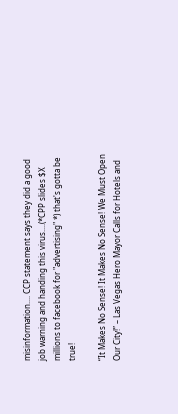misinformation.... CCP statement says they did a good job warning and handing this virus....(*CPP slides $X millions to facebook for "advertising" *) that's gotta be true!

“It Makes No Sense! It Makes No Sense! We Must Open Our City!” – Las Vegas Hero Mayor Calls for Hotels and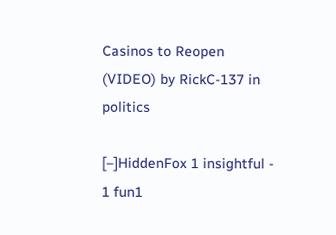Casinos to Reopen (VIDEO) by RickC-137 in politics

[–]HiddenFox 1 insightful - 1 fun1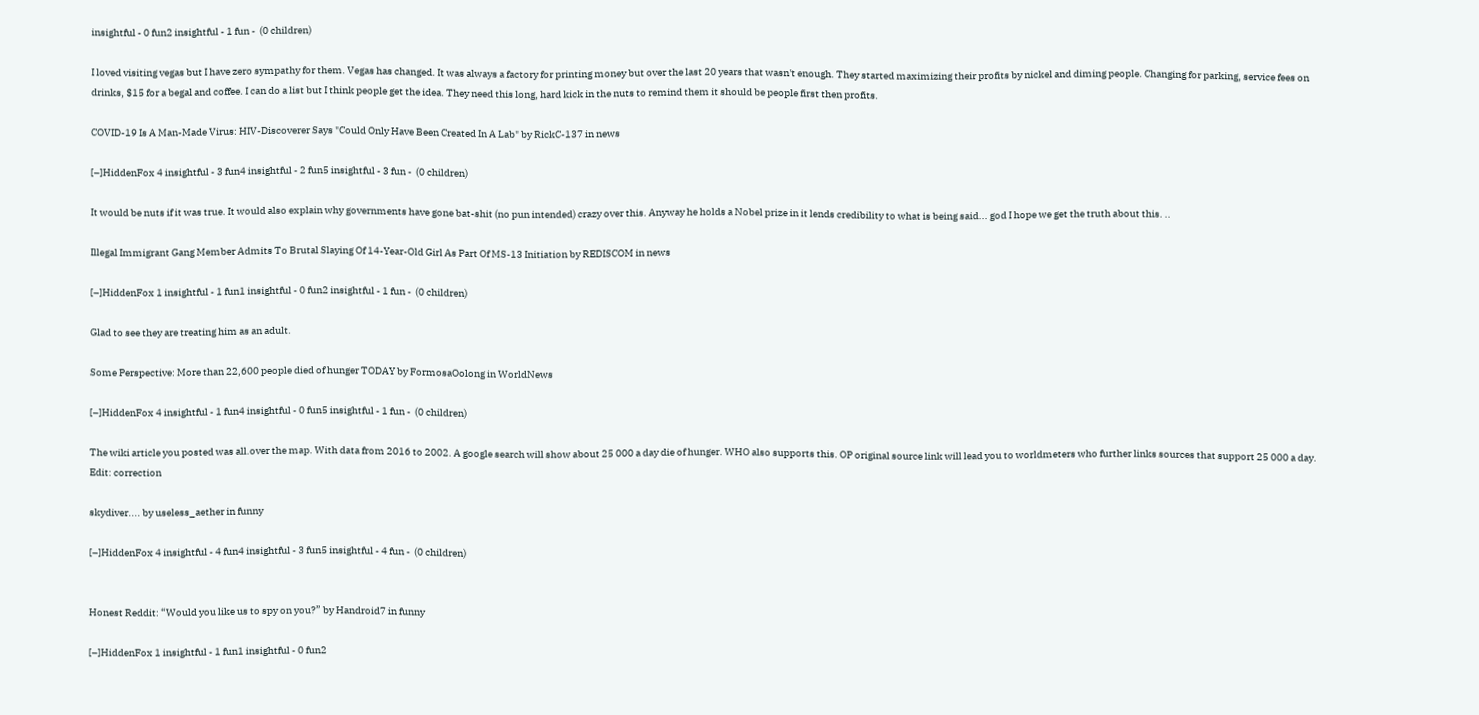insightful - 0 fun2 insightful - 1 fun -  (0 children)

I loved visiting vegas but I have zero sympathy for them. Vegas has changed. It was always a factory for printing money but over the last 20 years that wasn't enough. They started maximizing their profits by nickel and diming people. Changing for parking, service fees on drinks, $15 for a begal and coffee. I can do a list but I think people get the idea. They need this long, hard kick in the nuts to remind them it should be people first then profits.

COVID-19 Is A Man-Made Virus: HIV-Discoverer Says "Could Only Have Been Created In A Lab" by RickC-137 in news

[–]HiddenFox 4 insightful - 3 fun4 insightful - 2 fun5 insightful - 3 fun -  (0 children)

It would be nuts if it was true. It would also explain why governments have gone bat-shit (no pun intended) crazy over this. Anyway he holds a Nobel prize in it lends credibility to what is being said... god I hope we get the truth about this. ..

Illegal Immigrant Gang Member Admits To Brutal Slaying Of 14-Year-Old Girl As Part Of MS-13 Initiation by REDISCOM in news

[–]HiddenFox 1 insightful - 1 fun1 insightful - 0 fun2 insightful - 1 fun -  (0 children)

Glad to see they are treating him as an adult.

Some Perspective: More than 22,600 people died of hunger TODAY by FormosaOolong in WorldNews

[–]HiddenFox 4 insightful - 1 fun4 insightful - 0 fun5 insightful - 1 fun -  (0 children)

The wiki article you posted was all.over the map. With data from 2016 to 2002. A google search will show about 25 000 a day die of hunger. WHO also supports this. OP original source link will lead you to worldmeters who further links sources that support 25 000 a day. Edit: correction

skydiver.... by useless_aether in funny

[–]HiddenFox 4 insightful - 4 fun4 insightful - 3 fun5 insightful - 4 fun -  (0 children)


Honest Reddit: “Would you like us to spy on you?” by Handroid7 in funny

[–]HiddenFox 1 insightful - 1 fun1 insightful - 0 fun2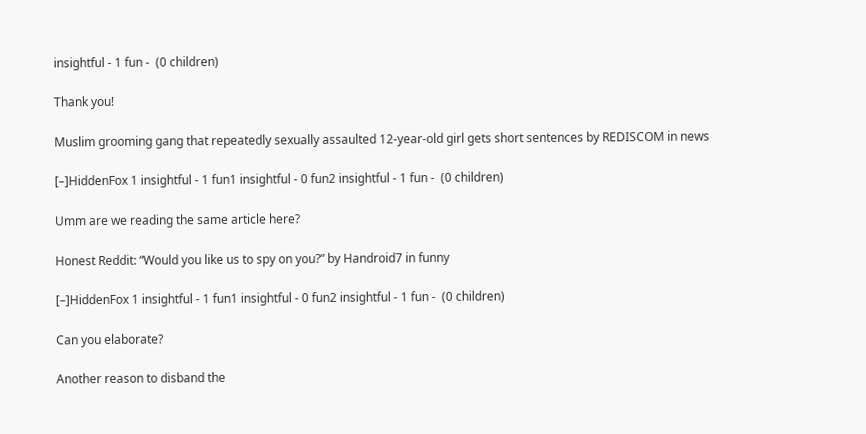insightful - 1 fun -  (0 children)

Thank you!

Muslim grooming gang that repeatedly sexually assaulted 12-year-old girl gets short sentences by REDISCOM in news

[–]HiddenFox 1 insightful - 1 fun1 insightful - 0 fun2 insightful - 1 fun -  (0 children)

Umm are we reading the same article here?

Honest Reddit: “Would you like us to spy on you?” by Handroid7 in funny

[–]HiddenFox 1 insightful - 1 fun1 insightful - 0 fun2 insightful - 1 fun -  (0 children)

Can you elaborate?

Another reason to disband the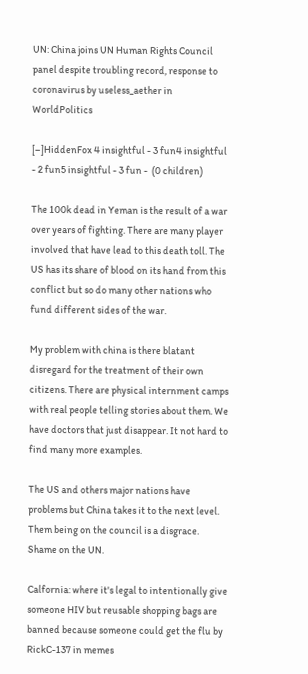UN: China joins UN Human Rights Council panel despite troubling record, response to coronavirus by useless_aether in WorldPolitics

[–]HiddenFox 4 insightful - 3 fun4 insightful - 2 fun5 insightful - 3 fun -  (0 children)

The 100k dead in Yeman is the result of a war over years of fighting. There are many player involved that have lead to this death toll. The US has its share of blood on its hand from this conflict but so do many other nations who fund different sides of the war.

My problem with china is there blatant disregard for the treatment of their own citizens. There are physical internment camps with real people telling stories about them. We have doctors that just disappear. It not hard to find many more examples.

The US and others major nations have problems but China takes it to the next level. Them being on the council is a disgrace. Shame on the UN.

Calfornia: where it's legal to intentionally give someone HIV but reusable shopping bags are banned because someone could get the flu by RickC-137 in memes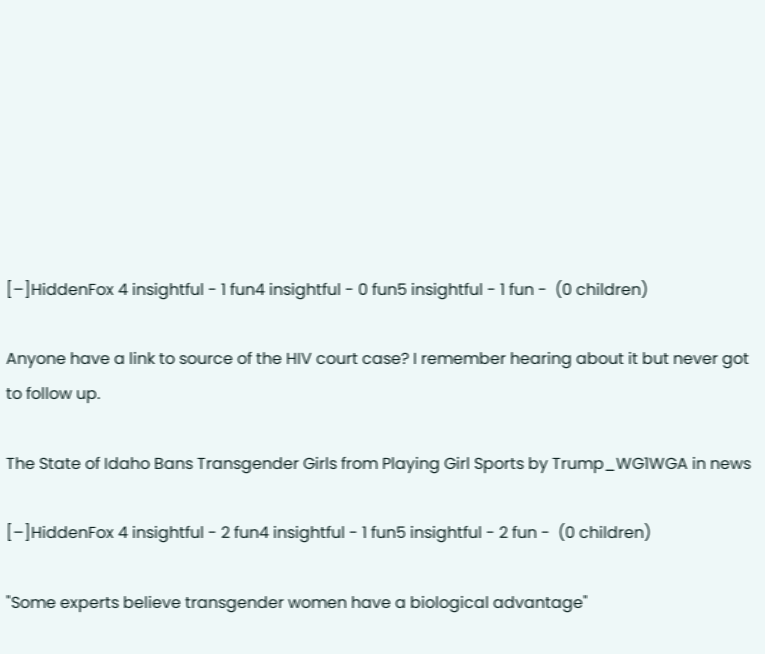[–]HiddenFox 4 insightful - 1 fun4 insightful - 0 fun5 insightful - 1 fun -  (0 children)

Anyone have a link to source of the HIV court case? I remember hearing about it but never got to follow up.

The State of Idaho Bans Transgender Girls from Playing Girl Sports by Trump_WG1WGA in news

[–]HiddenFox 4 insightful - 2 fun4 insightful - 1 fun5 insightful - 2 fun -  (0 children)

"Some experts believe transgender women have a biological advantage"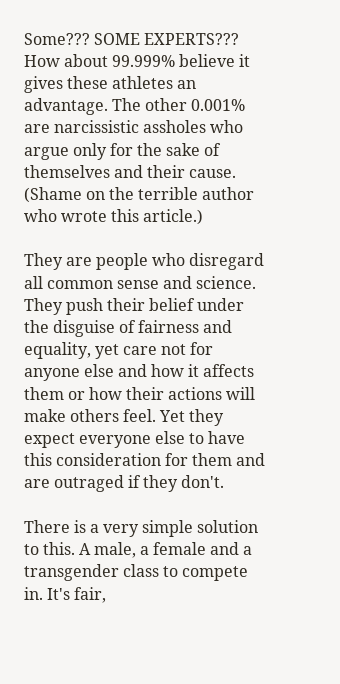Some??? SOME EXPERTS??? How about 99.999% believe it gives these athletes an advantage. The other 0.001% are narcissistic assholes who argue only for the sake of themselves and their cause. (Shame on the terrible author who wrote this article.)

They are people who disregard all common sense and science. They push their belief under the disguise of fairness and equality, yet care not for anyone else and how it affects them or how their actions will make others feel. Yet they expect everyone else to have this consideration for them and are outraged if they don't.

There is a very simple solution to this. A male, a female and a transgender class to compete in. It's fair,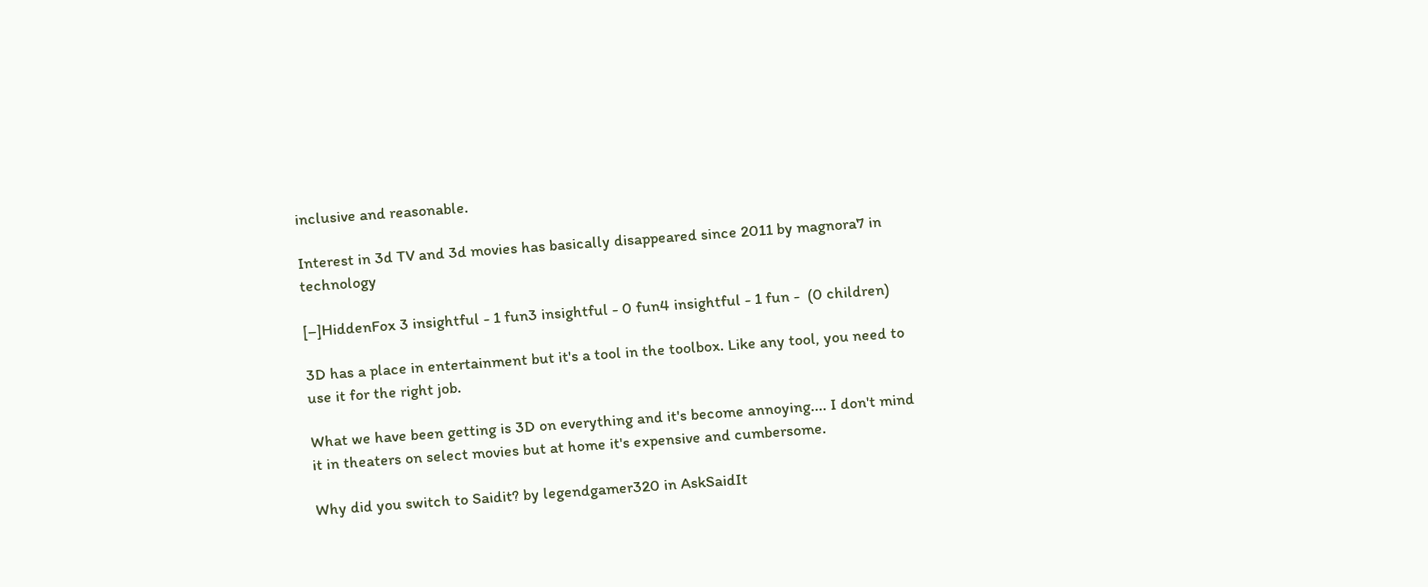inclusive and reasonable.

Interest in 3d TV and 3d movies has basically disappeared since 2011 by magnora7 in technology

[–]HiddenFox 3 insightful - 1 fun3 insightful - 0 fun4 insightful - 1 fun -  (0 children)

3D has a place in entertainment but it's a tool in the toolbox. Like any tool, you need to use it for the right job.

What we have been getting is 3D on everything and it's become annoying.... I don't mind it in theaters on select movies but at home it's expensive and cumbersome.

Why did you switch to Saidit? by legendgamer320 in AskSaidIt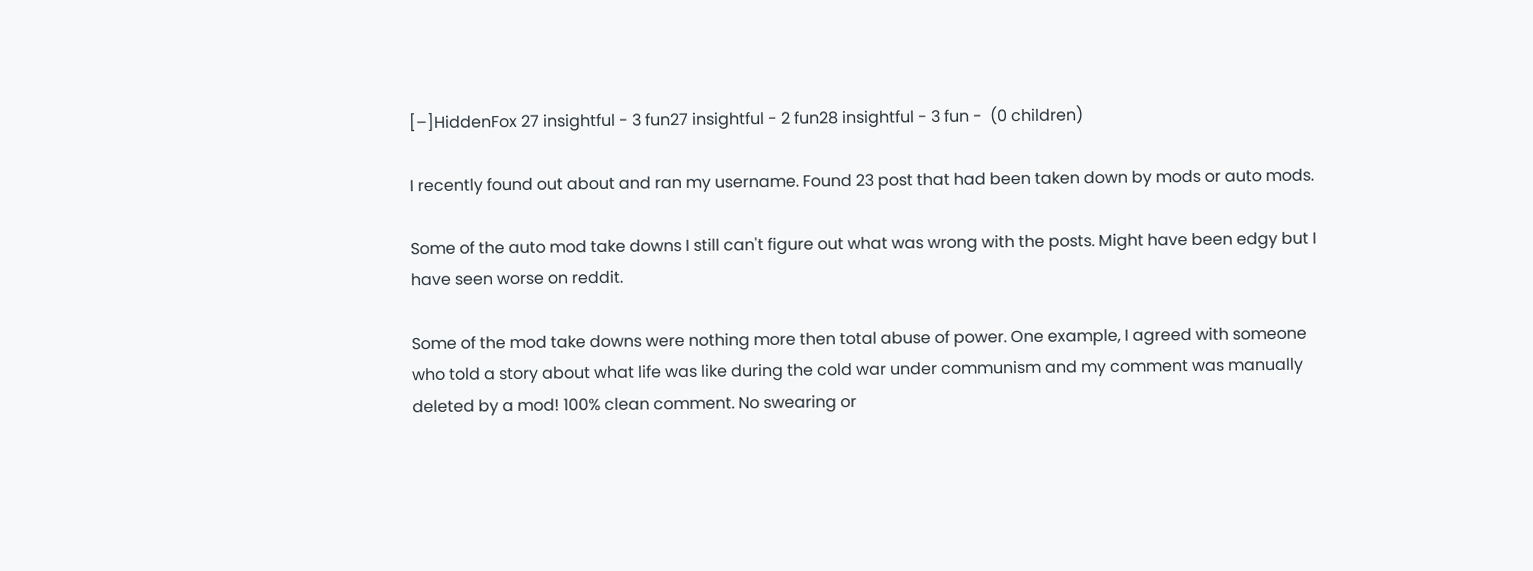[–]HiddenFox 27 insightful - 3 fun27 insightful - 2 fun28 insightful - 3 fun -  (0 children)

I recently found out about and ran my username. Found 23 post that had been taken down by mods or auto mods.

Some of the auto mod take downs I still can't figure out what was wrong with the posts. Might have been edgy but I have seen worse on reddit.

Some of the mod take downs were nothing more then total abuse of power. One example, I agreed with someone who told a story about what life was like during the cold war under communism and my comment was manually deleted by a mod! 100% clean comment. No swearing or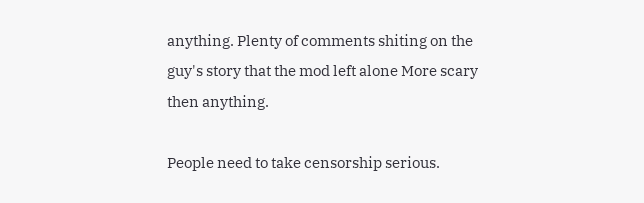anything. Plenty of comments shiting on the guy's story that the mod left alone More scary then anything.

People need to take censorship serious.